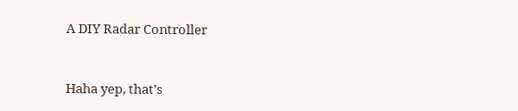A DIY Radar Controller


Haha yep, that’s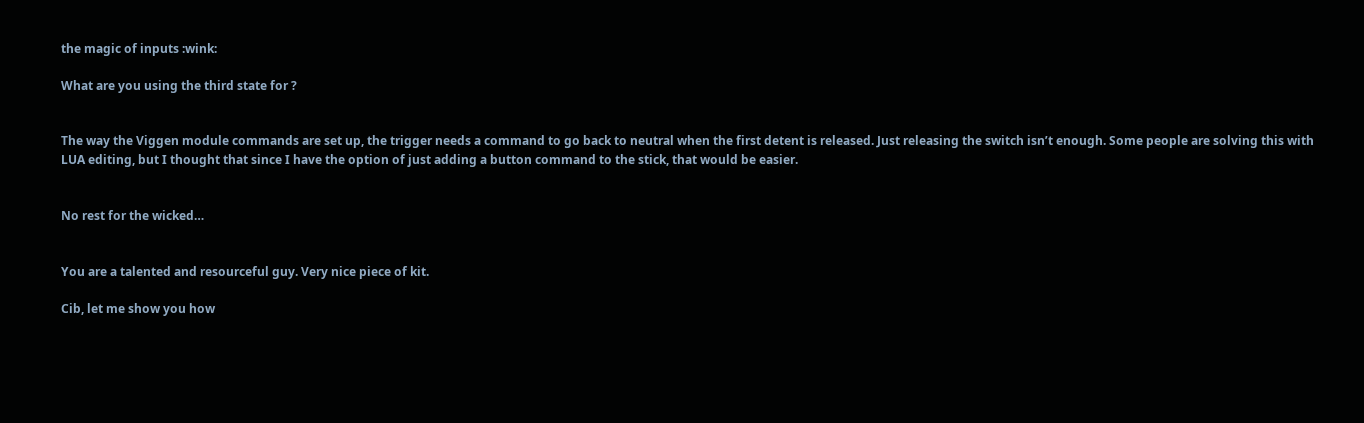the magic of inputs :wink:

What are you using the third state for ?


The way the Viggen module commands are set up, the trigger needs a command to go back to neutral when the first detent is released. Just releasing the switch isn’t enough. Some people are solving this with LUA editing, but I thought that since I have the option of just adding a button command to the stick, that would be easier.


No rest for the wicked…


You are a talented and resourceful guy. Very nice piece of kit.

Cib, let me show you how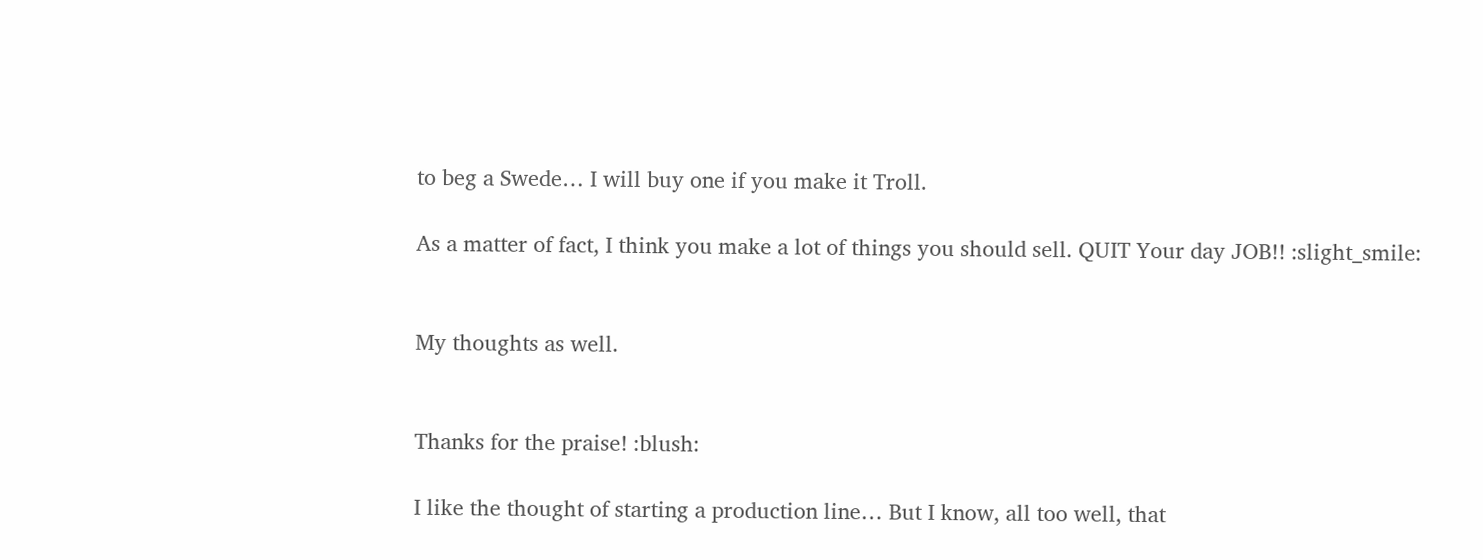to beg a Swede… I will buy one if you make it Troll.

As a matter of fact, I think you make a lot of things you should sell. QUIT Your day JOB!! :slight_smile:


My thoughts as well.


Thanks for the praise! :blush:

I like the thought of starting a production line… But I know, all too well, that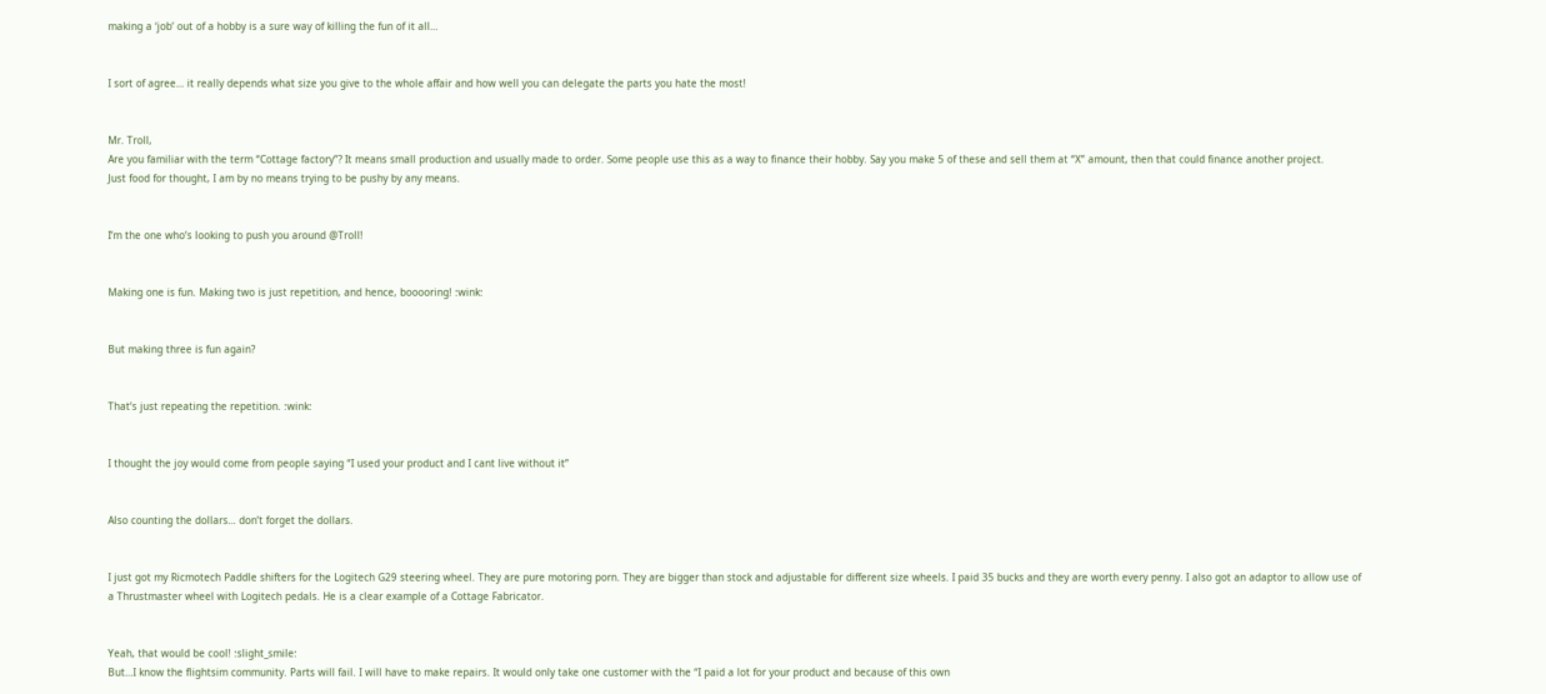making a ‘job’ out of a hobby is a sure way of killing the fun of it all…


I sort of agree… it really depends what size you give to the whole affair and how well you can delegate the parts you hate the most!


Mr. Troll,
Are you familiar with the term “Cottage factory”? It means small production and usually made to order. Some people use this as a way to finance their hobby. Say you make 5 of these and sell them at “X” amount, then that could finance another project.
Just food for thought, I am by no means trying to be pushy by any means.


I’m the one who’s looking to push you around @Troll!


Making one is fun. Making two is just repetition, and hence, booooring! :wink:


But making three is fun again?


That’s just repeating the repetition. :wink:


I thought the joy would come from people saying “I used your product and I cant live without it”


Also counting the dollars… don’t forget the dollars.


I just got my Ricmotech Paddle shifters for the Logitech G29 steering wheel. They are pure motoring porn. They are bigger than stock and adjustable for different size wheels. I paid 35 bucks and they are worth every penny. I also got an adaptor to allow use of a Thrustmaster wheel with Logitech pedals. He is a clear example of a Cottage Fabricator.


Yeah, that would be cool! :slight_smile:
But…I know the flightsim community. Parts will fail. I will have to make repairs. It would only take one customer with the “I paid a lot for your product and because of this own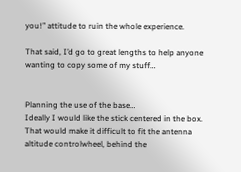you!” attitude to ruin the whole experience.

That said, I’d go to great lengths to help anyone wanting to copy some of my stuff…


Planning the use of the base…
Ideally I would like the stick centered in the box. That would make it difficult to fit the antenna altitude controlwheel, behind the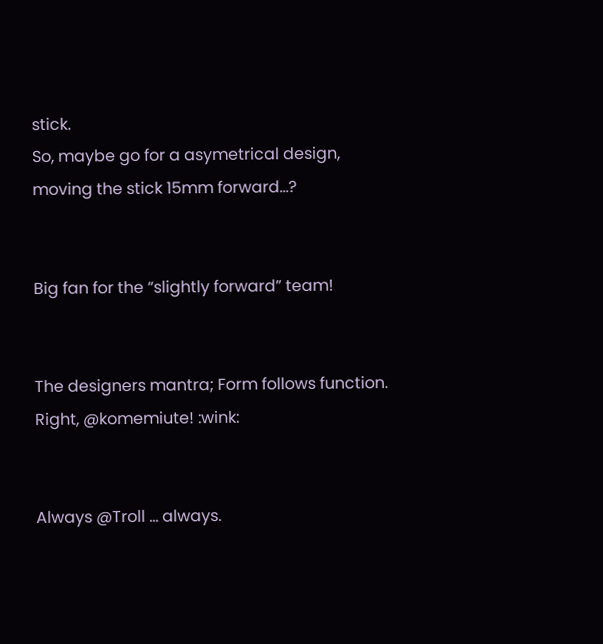stick.
So, maybe go for a asymetrical design, moving the stick 15mm forward…?


Big fan for the “slightly forward” team!


The designers mantra; Form follows function. Right, @komemiute! :wink:


Always @Troll … always.